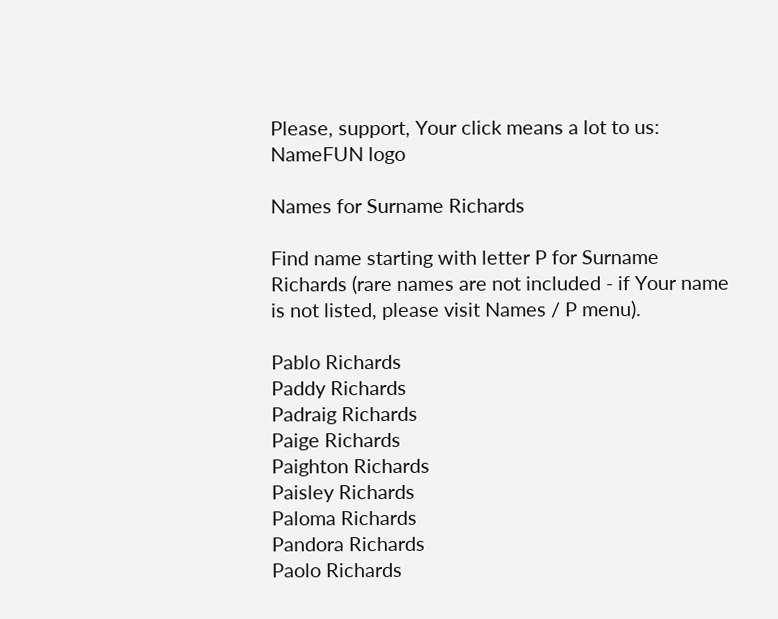Please, support, Your click means a lot to us:
NameFUN logo

Names for Surname Richards

Find name starting with letter P for Surname Richards (rare names are not included - if Your name is not listed, please visit Names / P menu).

Pablo Richards
Paddy Richards
Padraig Richards
Paige Richards
Paighton Richards
Paisley Richards
Paloma Richards
Pandora Richards
Paolo Richards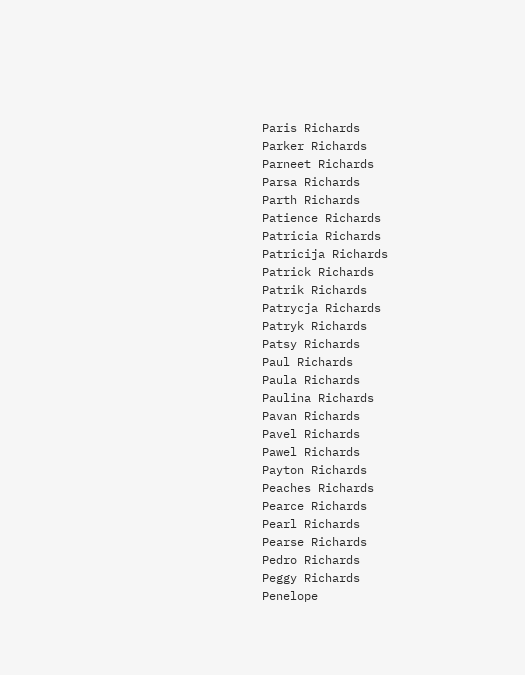Paris Richards
Parker Richards
Parneet Richards
Parsa Richards
Parth Richards
Patience Richards
Patricia Richards
Patricija Richards
Patrick Richards
Patrik Richards
Patrycja Richards
Patryk Richards
Patsy Richards
Paul Richards
Paula Richards
Paulina Richards
Pavan Richards
Pavel Richards
Pawel Richards
Payton Richards
Peaches Richards
Pearce Richards
Pearl Richards
Pearse Richards
Pedro Richards
Peggy Richards
Penelope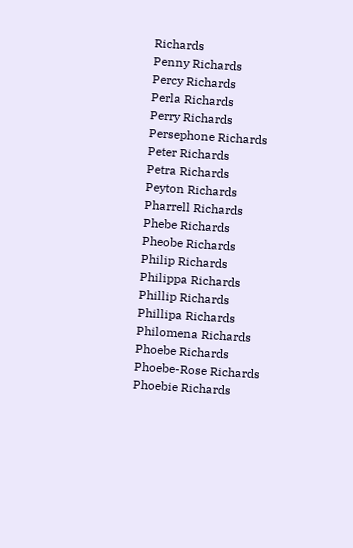Richards
Penny Richards
Percy Richards
Perla Richards
Perry Richards
Persephone Richards
Peter Richards
Petra Richards
Peyton Richards
Pharrell Richards
Phebe Richards
Pheobe Richards
Philip Richards
Philippa Richards
Phillip Richards
Phillipa Richards
Philomena Richards
Phoebe Richards
Phoebe-Rose Richards
Phoebie Richards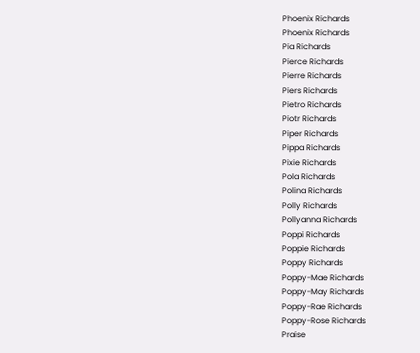Phoenix Richards
Phoenix Richards
Pia Richards
Pierce Richards
Pierre Richards
Piers Richards
Pietro Richards
Piotr Richards
Piper Richards
Pippa Richards
Pixie Richards
Pola Richards
Polina Richards
Polly Richards
Pollyanna Richards
Poppi Richards
Poppie Richards
Poppy Richards
Poppy-Mae Richards
Poppy-May Richards
Poppy-Rae Richards
Poppy-Rose Richards
Praise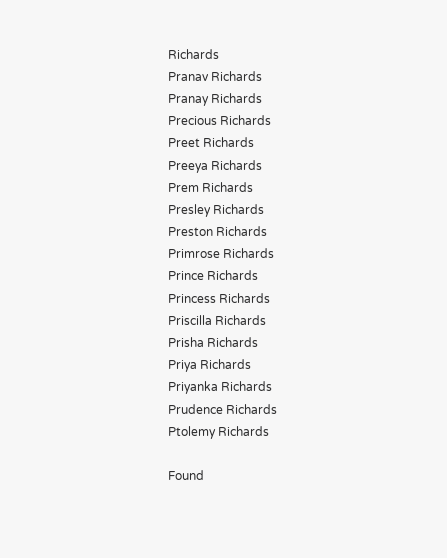Richards
Pranav Richards
Pranay Richards
Precious Richards
Preet Richards
Preeya Richards
Prem Richards
Presley Richards
Preston Richards
Primrose Richards
Prince Richards
Princess Richards
Priscilla Richards
Prisha Richards
Priya Richards
Priyanka Richards
Prudence Richards
Ptolemy Richards

Found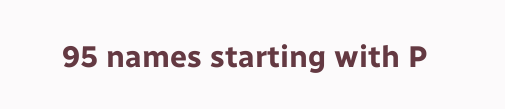95 names starting with P